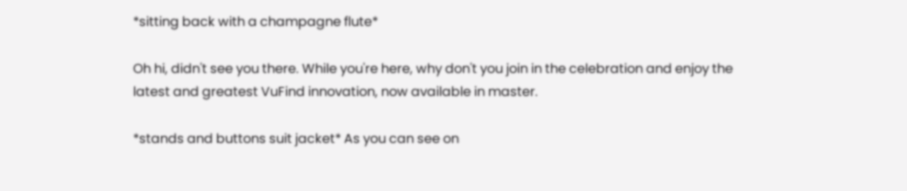*sitting back with a champagne flute*

Oh hi, didn't see you there. While you're here, why don't you join in the celebration and enjoy the latest and greatest VuFind innovation, now available in master.

*stands and buttons suit jacket* As you can see on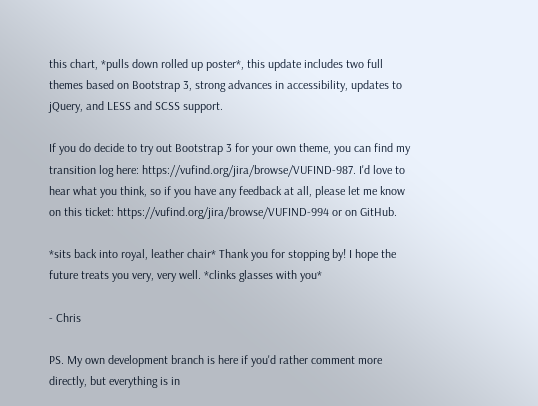this chart, *pulls down rolled up poster*, this update includes two full themes based on Bootstrap 3, strong advances in accessibility, updates to jQuery, and LESS and SCSS support.

If you do decide to try out Bootstrap 3 for your own theme, you can find my transition log here: https://vufind.org/jira/browse/VUFIND-987. I'd love to hear what you think, so if you have any feedback at all, please let me know on this ticket: https://vufind.org/jira/browse/VUFIND-994 or on GitHub.

*sits back into royal, leather chair* Thank you for stopping by! I hope the future treats you very, very well. *clinks glasses with you*

- Chris

PS. My own development branch is here if you'd rather comment more directly, but everything is in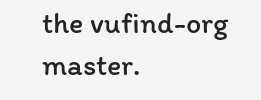the vufind-org master.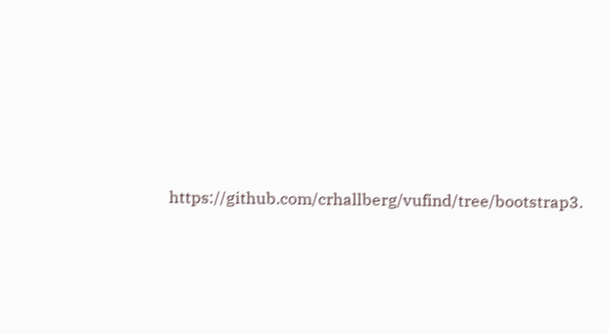https://github.com/crhallberg/vufind/tree/bootstrap3.